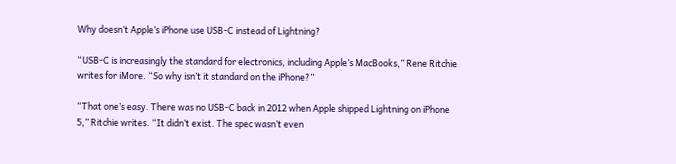Why doesn’t Apple’s iPhone use USB-C instead of Lightning?

“USB-C is increasingly the standard for electronics, including Apple’s MacBooks,” Rene Ritchie writes for iMore. “So why isn’t it standard on the iPhone?”

“That one’s easy. There was no USB-C back in 2012 when Apple shipped Lightning on iPhone 5,” Ritchie writes. “It didn’t exist. The spec wasn’t even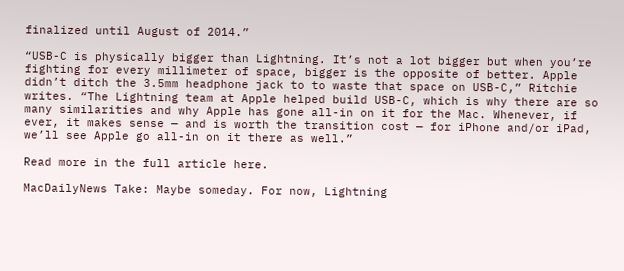finalized until August of 2014.”

“USB-C is physically bigger than Lightning. It’s not a lot bigger but when you’re fighting for every millimeter of space, bigger is the opposite of better. Apple didn’t ditch the 3.5mm headphone jack to to waste that space on USB-C,” Ritchie writes. “The Lightning team at Apple helped build USB-C, which is why there are so many similarities and why Apple has gone all-in on it for the Mac. Whenever, if ever, it makes sense — and is worth the transition cost — for iPhone and/or iPad, we’ll see Apple go all-in on it there as well.”

Read more in the full article here.

MacDailyNews Take: Maybe someday. For now, Lightning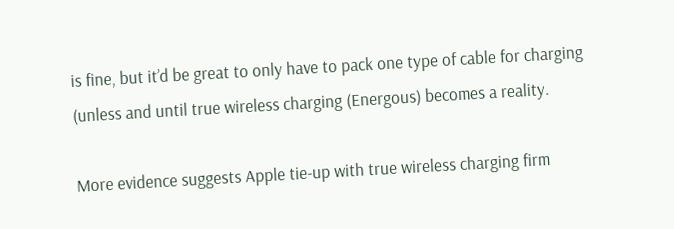is fine, but it’d be great to only have to pack one type of cable for charging (unless and until true wireless charging (Energous) becomes a reality.

More evidence suggests Apple tie-up with true wireless charging firm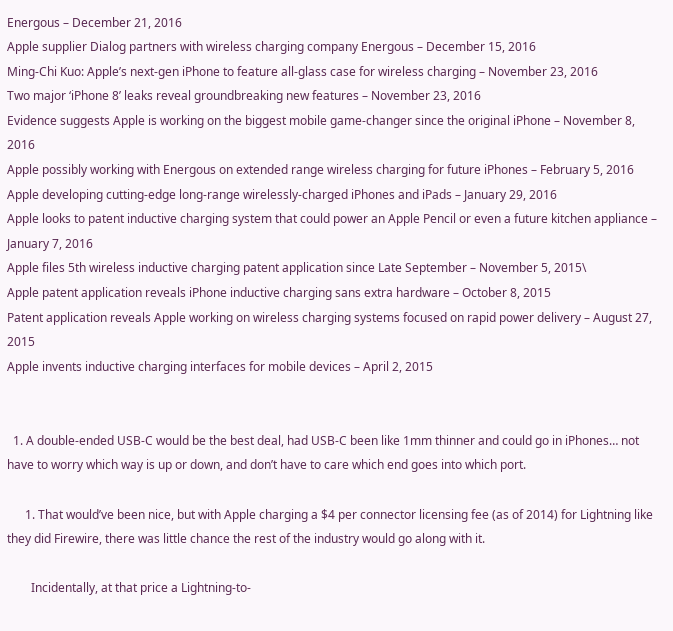Energous – December 21, 2016
Apple supplier Dialog partners with wireless charging company Energous – December 15, 2016
Ming-Chi Kuo: Apple’s next-gen iPhone to feature all-glass case for wireless charging – November 23, 2016
Two major ‘iPhone 8’ leaks reveal groundbreaking new features – November 23, 2016
Evidence suggests Apple is working on the biggest mobile game-changer since the original iPhone – November 8, 2016
Apple possibly working with Energous on extended range wireless charging for future iPhones – February 5, 2016
Apple developing cutting-edge long-range wirelessly-charged iPhones and iPads – January 29, 2016
Apple looks to patent inductive charging system that could power an Apple Pencil or even a future kitchen appliance – January 7, 2016
Apple files 5th wireless inductive charging patent application since Late September – November 5, 2015\
Apple patent application reveals iPhone inductive charging sans extra hardware – October 8, 2015
Patent application reveals Apple working on wireless charging systems focused on rapid power delivery – August 27, 2015
Apple invents inductive charging interfaces for mobile devices – April 2, 2015


  1. A double-ended USB-C would be the best deal, had USB-C been like 1mm thinner and could go in iPhones… not have to worry which way is up or down, and don’t have to care which end goes into which port.

      1. That would’ve been nice, but with Apple charging a $4 per connector licensing fee (as of 2014) for Lightning like they did Firewire, there was little chance the rest of the industry would go along with it.

        Incidentally, at that price a Lightning-to-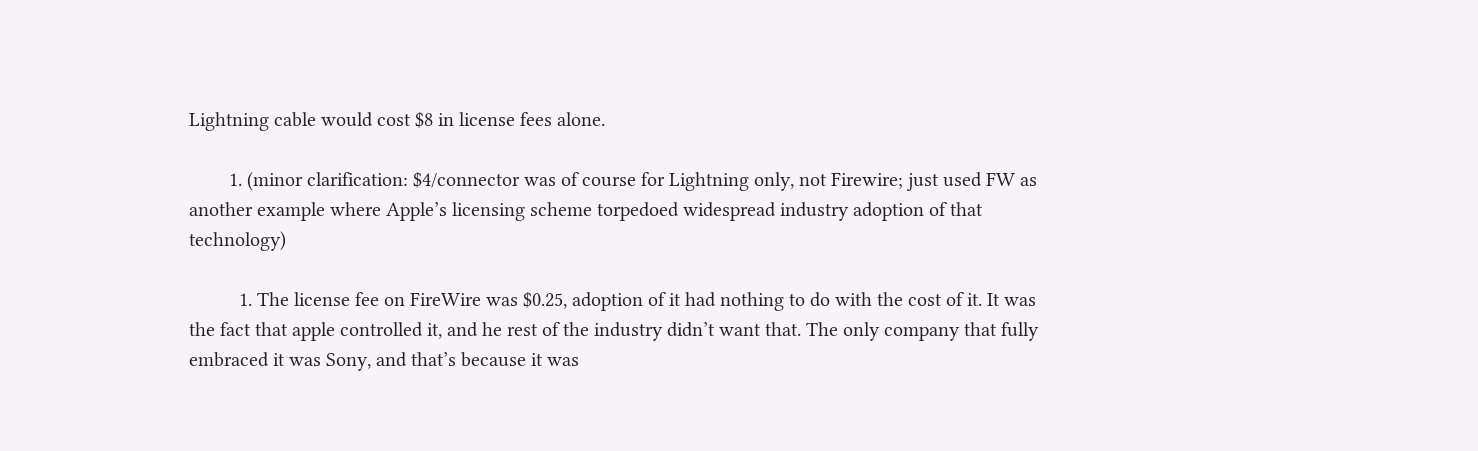Lightning cable would cost $8 in license fees alone.

        1. (minor clarification: $4/connector was of course for Lightning only, not Firewire; just used FW as another example where Apple’s licensing scheme torpedoed widespread industry adoption of that technology)

          1. The license fee on FireWire was $0.25, adoption of it had nothing to do with the cost of it. It was the fact that apple controlled it, and he rest of the industry didn’t want that. The only company that fully embraced it was Sony, and that’s because it was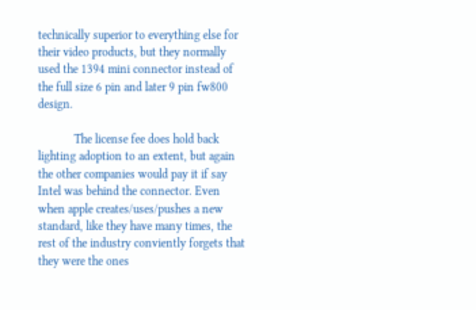technically superior to everything else for their video products, but they normally used the 1394 mini connector instead of the full size 6 pin and later 9 pin fw800 design.

            The license fee does hold back lighting adoption to an extent, but again the other companies would pay it if say Intel was behind the connector. Even when apple creates/uses/pushes a new standard, like they have many times, the rest of the industry conviently forgets that they were the ones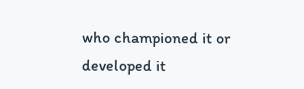who championed it or developed it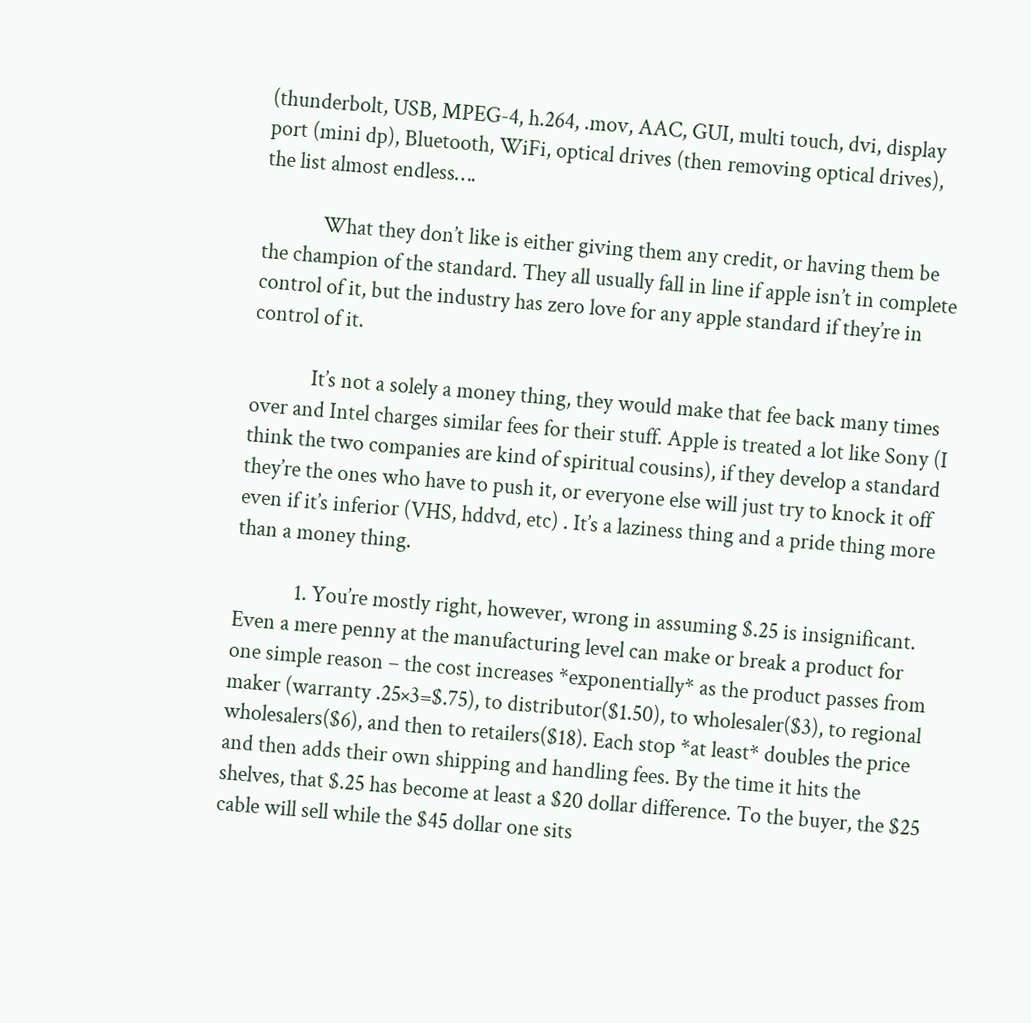(thunderbolt, USB, MPEG-4, h.264, .mov, AAC, GUI, multi touch, dvi, display port (mini dp), Bluetooth, WiFi, optical drives (then removing optical drives), the list almost endless….

            What they don’t like is either giving them any credit, or having them be the champion of the standard. They all usually fall in line if apple isn’t in complete control of it, but the industry has zero love for any apple standard if they’re in control of it.

            It’s not a solely a money thing, they would make that fee back many times over and Intel charges similar fees for their stuff. Apple is treated a lot like Sony (I think the two companies are kind of spiritual cousins), if they develop a standard they’re the ones who have to push it, or everyone else will just try to knock it off even if it’s inferior (VHS, hddvd, etc) . It’s a laziness thing and a pride thing more than a money thing.

            1. You’re mostly right, however, wrong in assuming $.25 is insignificant. Even a mere penny at the manufacturing level can make or break a product for one simple reason – the cost increases *exponentially* as the product passes from maker (warranty .25×3=$.75), to distributor($1.50), to wholesaler($3), to regional wholesalers($6), and then to retailers($18). Each stop *at least* doubles the price and then adds their own shipping and handling fees. By the time it hits the shelves, that $.25 has become at least a $20 dollar difference. To the buyer, the $25 cable will sell while the $45 dollar one sits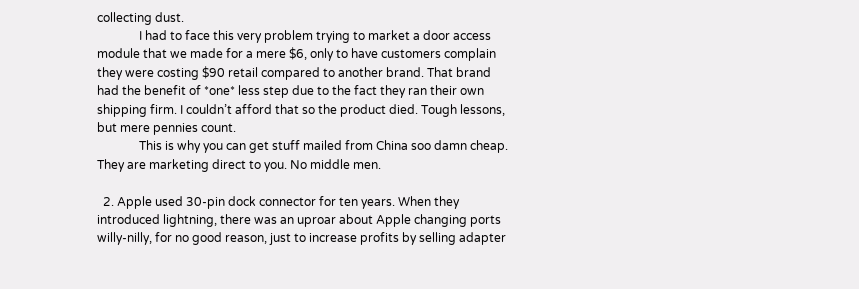collecting dust.
              I had to face this very problem trying to market a door access module that we made for a mere $6, only to have customers complain they were costing $90 retail compared to another brand. That brand had the benefit of *one* less step due to the fact they ran their own shipping firm. I couldn’t afford that so the product died. Tough lessons, but mere pennies count.
              This is why you can get stuff mailed from China soo damn cheap. They are marketing direct to you. No middle men.

  2. Apple used 30-pin dock connector for ten years. When they introduced lightning, there was an uproar about Apple changing ports willy-nilly, for no good reason, just to increase profits by selling adapter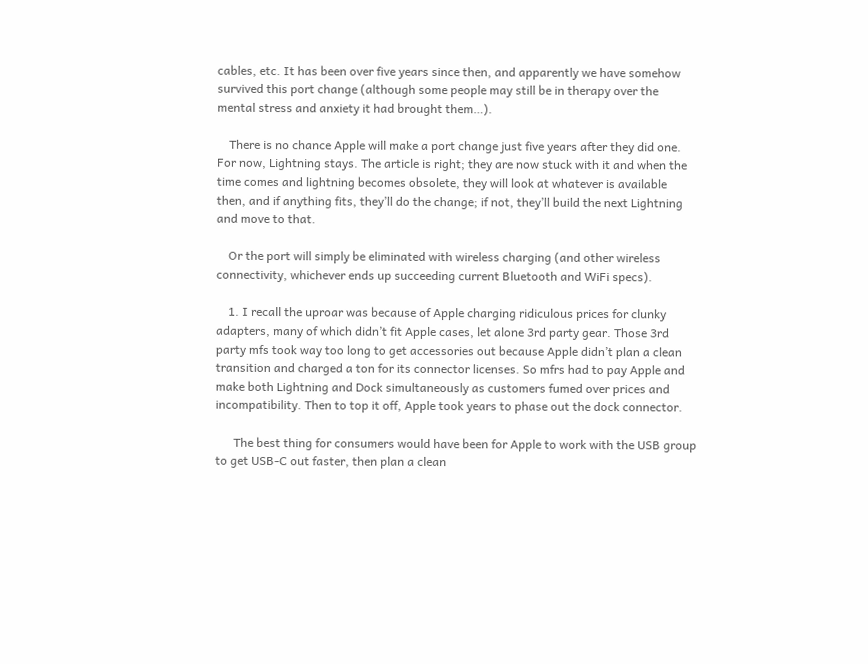cables, etc. It has been over five years since then, and apparently we have somehow survived this port change (although some people may still be in therapy over the mental stress and anxiety it had brought them…).

    There is no chance Apple will make a port change just five years after they did one. For now, Lightning stays. The article is right; they are now stuck with it and when the time comes and lightning becomes obsolete, they will look at whatever is available then, and if anything fits, they’ll do the change; if not, they’ll build the next Lightning and move to that.

    Or the port will simply be eliminated with wireless charging (and other wireless connectivity, whichever ends up succeeding current Bluetooth and WiFi specs).

    1. I recall the uproar was because of Apple charging ridiculous prices for clunky adapters, many of which didn’t fit Apple cases, let alone 3rd party gear. Those 3rd party mfs took way too long to get accessories out because Apple didn’t plan a clean transition and charged a ton for its connector licenses. So mfrs had to pay Apple and make both Lightning and Dock simultaneously as customers fumed over prices and incompatibility. Then to top it off, Apple took years to phase out the dock connector.

      The best thing for consumers would have been for Apple to work with the USB group to get USB-C out faster, then plan a clean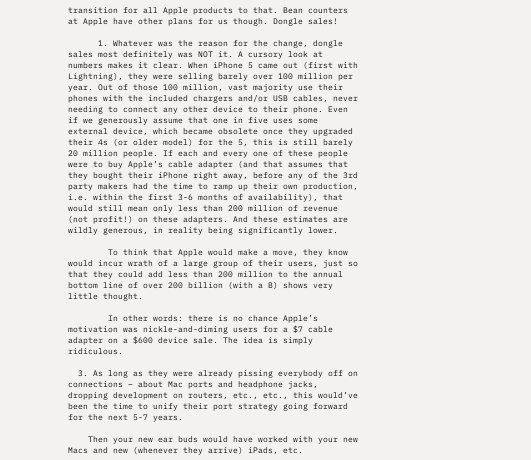transition for all Apple products to that. Bean counters at Apple have other plans for us though. Dongle sales!

      1. Whatever was the reason for the change, dongle sales most definitely was NOT it. A cursory look at numbers makes it clear. When iPhone 5 came out (first with Lightning), they were selling barely over 100 million per year. Out of those 100 million, vast majority use their phones with the included chargers and/or USB cables, never needing to connect any other device to their phone. Even if we generously assume that one in five uses some external device, which became obsolete once they upgraded their 4s (or older model) for the 5, this is still barely 20 million people. If each and every one of these people were to buy Apple’s cable adapter (and that assumes that they bought their iPhone right away, before any of the 3rd party makers had the time to ramp up their own production, i.e. within the first 3-6 months of availability), that would still mean only less than 200 million of revenue (not profit!) on these adapters. And these estimates are wildly generous, in reality being significantly lower.

        To think that Apple would make a move, they know would incur wrath of a large group of their users, just so that they could add less than 200 million to the annual bottom line of over 200 billion (with a B) shows very little thought.

        In other words: there is no chance Apple’s motivation was nickle-and-diming users for a $7 cable adapter on a $600 device sale. The idea is simply ridiculous.

  3. As long as they were already pissing everybody off on connections – about Mac ports and headphone jacks, dropping development on routers, etc., etc., this would’ve been the time to unify their port strategy going forward for the next 5-7 years.

    Then your new ear buds would have worked with your new Macs and new (whenever they arrive) iPads, etc.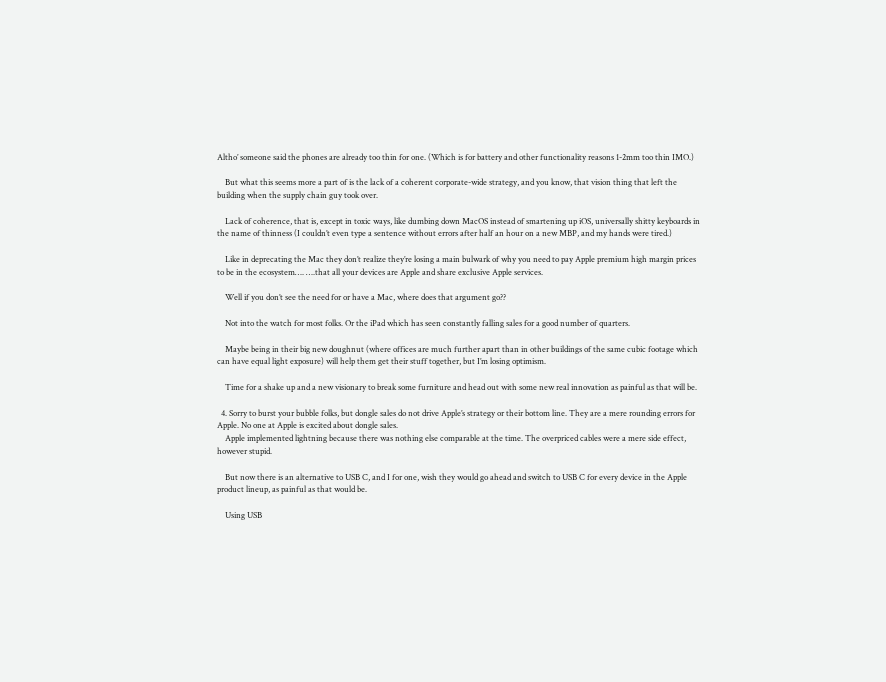Altho’ someone said the phones are already too thin for one. (Which is for battery and other functionality reasons 1-2mm too thin IMO.)

    But what this seems more a part of is the lack of a coherent corporate-wide strategy, and you know, that vision thing that left the building when the supply chain guy took over.

    Lack of coherence, that is, except in toxic ways, like dumbing down MacOS instead of smartening up iOS, universally shitty keyboards in the name of thinness (I couldn’t even type a sentence without errors after half an hour on a new MBP, and my hands were tired.)

    Like in deprecating the Mac they don’t realize they’re losing a main bulwark of why you need to pay Apple premium high margin prices to be in the ecosystem…. ….that all your devices are Apple and share exclusive Apple services.

    Well if you don’t see the need for or have a Mac, where does that argument go??

    Not into the watch for most folks. Or the iPad which has seen constantly falling sales for a good number of quarters.

    Maybe being in their big new doughnut (where offices are much further apart than in other buildings of the same cubic footage which can have equal light exposure) will help them get their stuff together, but I’m losing optimism.

    Time for a shake up and a new visionary to break some furniture and head out with some new real innovation as painful as that will be.

  4. Sorry to burst your bubble folks, but dongle sales do not drive Apple’s strategy or their bottom line. They are a mere rounding errors for Apple. No one at Apple is excited about dongle sales.
    Apple implemented lightning because there was nothing else comparable at the time. The overpriced cables were a mere side effect, however stupid.

    But now there is an alternative to USB C, and I for one, wish they would go ahead and switch to USB C for every device in the Apple product lineup, as painful as that would be.

    Using USB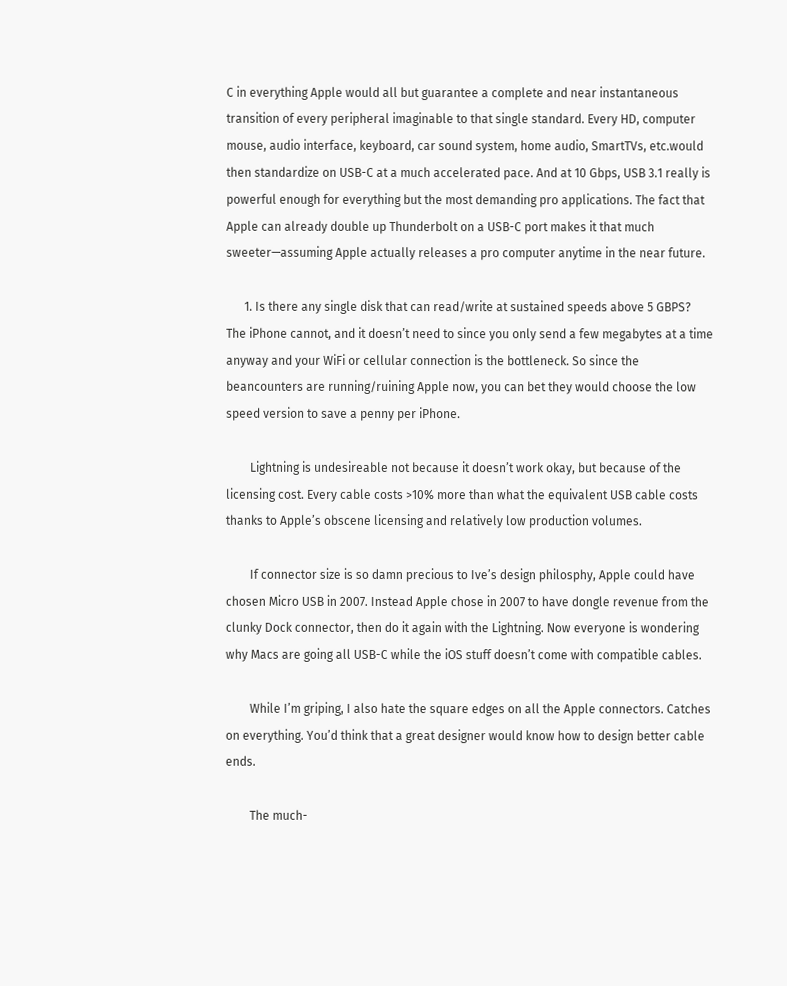C in everything Apple would all but guarantee a complete and near instantaneous transition of every peripheral imaginable to that single standard. Every HD, computer mouse, audio interface, keyboard, car sound system, home audio, SmartTVs, etc.would then standardize on USB-C at a much accelerated pace. And at 10 Gbps, USB 3.1 really is powerful enough for everything but the most demanding pro applications. The fact that Apple can already double up Thunderbolt on a USB-C port makes it that much sweeter—assuming Apple actually releases a pro computer anytime in the near future.

      1. Is there any single disk that can read/write at sustained speeds above 5 GBPS? The iPhone cannot, and it doesn’t need to since you only send a few megabytes at a time anyway and your WiFi or cellular connection is the bottleneck. So since the beancounters are running/ruining Apple now, you can bet they would choose the low speed version to save a penny per iPhone.

        Lightning is undesireable not because it doesn’t work okay, but because of the licensing cost. Every cable costs >10% more than what the equivalent USB cable costs thanks to Apple’s obscene licensing and relatively low production volumes.

        If connector size is so damn precious to Ive’s design philosphy, Apple could have chosen Micro USB in 2007. Instead Apple chose in 2007 to have dongle revenue from the clunky Dock connector, then do it again with the Lightning. Now everyone is wondering why Macs are going all USB-C while the iOS stuff doesn’t come with compatible cables.

        While I’m griping, I also hate the square edges on all the Apple connectors. Catches on everything. You’d think that a great designer would know how to design better cable ends.

        The much-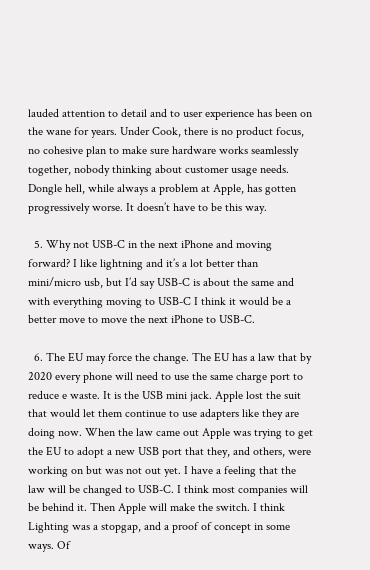lauded attention to detail and to user experience has been on the wane for years. Under Cook, there is no product focus, no cohesive plan to make sure hardware works seamlessly together, nobody thinking about customer usage needs. Dongle hell, while always a problem at Apple, has gotten progressively worse. It doesn’t have to be this way.

  5. Why not USB-C in the next iPhone and moving forward? I like lightning and it’s a lot better than mini/micro usb, but I’d say USB-C is about the same and with everything moving to USB-C I think it would be a better move to move the next iPhone to USB-C.

  6. The EU may force the change. The EU has a law that by 2020 every phone will need to use the same charge port to reduce e waste. It is the USB mini jack. Apple lost the suit that would let them continue to use adapters like they are doing now. When the law came out Apple was trying to get the EU to adopt a new USB port that they, and others, were working on but was not out yet. I have a feeling that the law will be changed to USB-C. I think most companies will be behind it. Then Apple will make the switch. I think Lighting was a stopgap, and a proof of concept in some ways. Of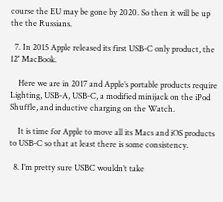course the EU may be gone by 2020. So then it will be up the the Russians.

  7. In 2015 Apple released its first USB-C only product, the 12″ MacBook.

    Here we are in 2017 and Apple’s portable products require Lighting, USB-A, USB-C, a modified minijack on the iPod Shuffle, and inductive charging on the Watch.

    It is time for Apple to move all its Macs and iOS products to USB-C so that at least there is some consistency.

  8. I’m pretty sure USBC wouldn’t take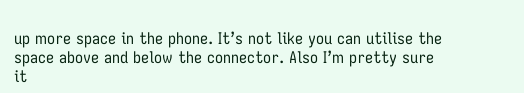up more space in the phone. It’s not like you can utilise the space above and below the connector. Also I’m pretty sure it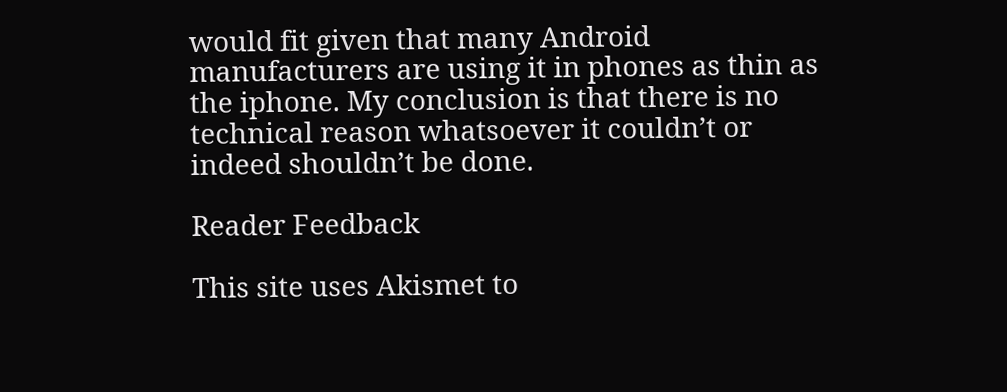would fit given that many Android manufacturers are using it in phones as thin as the iphone. My conclusion is that there is no technical reason whatsoever it couldn’t or indeed shouldn’t be done.

Reader Feedback

This site uses Akismet to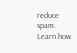reduce spam. Learn how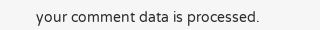your comment data is processed.